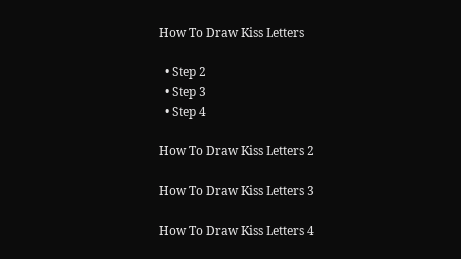How To Draw Kiss Letters

  • Step 2
  • Step 3
  • Step 4

How To Draw Kiss Letters 2

How To Draw Kiss Letters 3

How To Draw Kiss Letters 4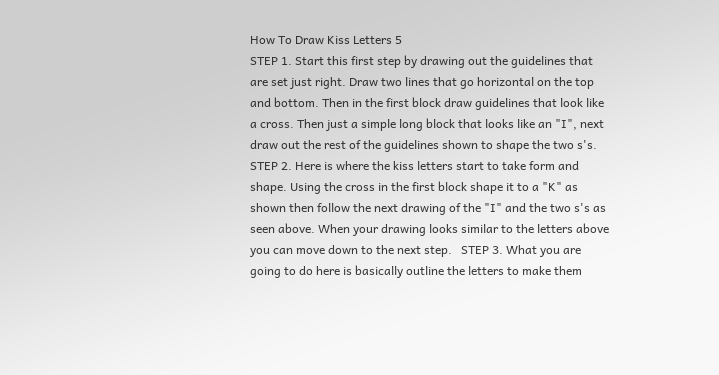How To Draw Kiss Letters 5
STEP 1. Start this first step by drawing out the guidelines that are set just right. Draw two lines that go horizontal on the top and bottom. Then in the first block draw guidelines that look like a cross. Then just a simple long block that looks like an "I", next draw out the rest of the guidelines shown to shape the two s's.   STEP 2. Here is where the kiss letters start to take form and shape. Using the cross in the first block shape it to a "K" as shown then follow the next drawing of the "I" and the two s's as seen above. When your drawing looks similar to the letters above you can move down to the next step.   STEP 3. What you are going to do here is basically outline the letters to make them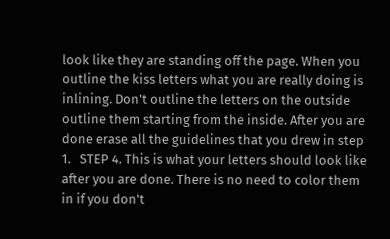look like they are standing off the page. When you outline the kiss letters what you are really doing is inlining. Don't outline the letters on the outside outline them starting from the inside. After you are done erase all the guidelines that you drew in step 1.   STEP 4. This is what your letters should look like after you are done. There is no need to color them in if you don't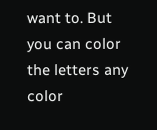want to. But you can color the letters any color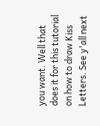you want. Well that does it for this tutorial on how to draw Kiss Letters. See y'all next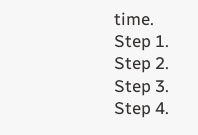time.   Step 1. Step 2. Step 3. Step 4.